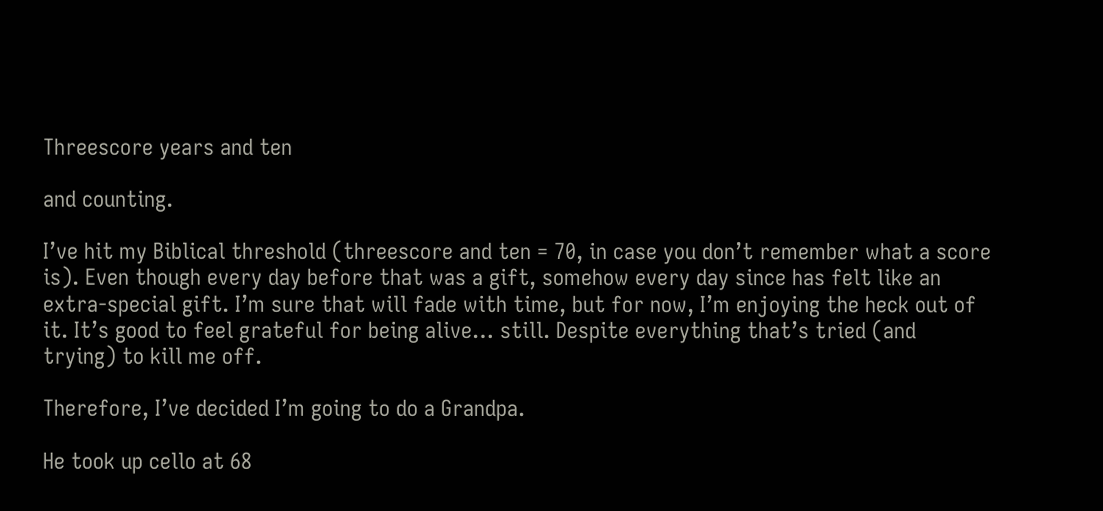Threescore years and ten

and counting.

I’ve hit my Biblical threshold (threescore and ten = 70, in case you don’t remember what a score is). Even though every day before that was a gift, somehow every day since has felt like an extra-special gift. I’m sure that will fade with time, but for now, I’m enjoying the heck out of it. It’s good to feel grateful for being alive… still. Despite everything that’s tried (and trying) to kill me off.

Therefore, I’ve decided I’m going to do a Grandpa.

He took up cello at 68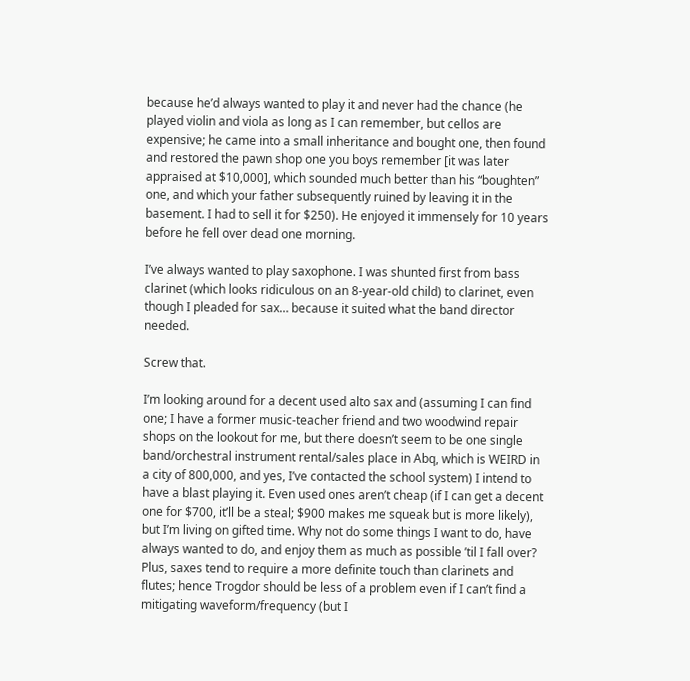because he’d always wanted to play it and never had the chance (he played violin and viola as long as I can remember, but cellos are expensive; he came into a small inheritance and bought one, then found and restored the pawn shop one you boys remember [it was later appraised at $10,000], which sounded much better than his “boughten” one, and which your father subsequently ruined by leaving it in the basement. I had to sell it for $250). He enjoyed it immensely for 10 years before he fell over dead one morning.

I’ve always wanted to play saxophone. I was shunted first from bass clarinet (which looks ridiculous on an 8-year-old child) to clarinet, even though I pleaded for sax… because it suited what the band director needed.

Screw that.

I’m looking around for a decent used alto sax and (assuming I can find one; I have a former music-teacher friend and two woodwind repair shops on the lookout for me, but there doesn’t seem to be one single band/orchestral instrument rental/sales place in Abq, which is WEIRD in a city of 800,000, and yes, I’ve contacted the school system) I intend to have a blast playing it. Even used ones aren’t cheap (if I can get a decent one for $700, it’ll be a steal; $900 makes me squeak but is more likely), but I’m living on gifted time. Why not do some things I want to do, have always wanted to do, and enjoy them as much as possible ’til I fall over? Plus, saxes tend to require a more definite touch than clarinets and flutes; hence Trogdor should be less of a problem even if I can’t find a mitigating waveform/frequency (but I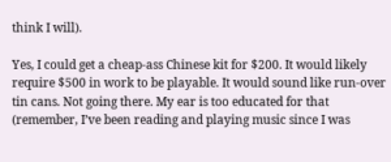think I will).

Yes, I could get a cheap-ass Chinese kit for $200. It would likely require $500 in work to be playable. It would sound like run-over tin cans. Not going there. My ear is too educated for that (remember, I’ve been reading and playing music since I was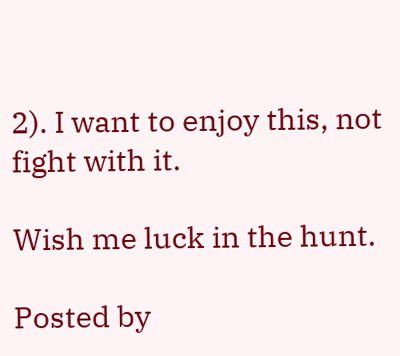2). I want to enjoy this, not fight with it.

Wish me luck in the hunt.

Posted by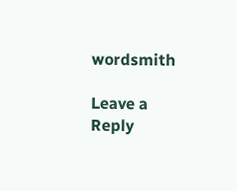wordsmith

Leave a Reply